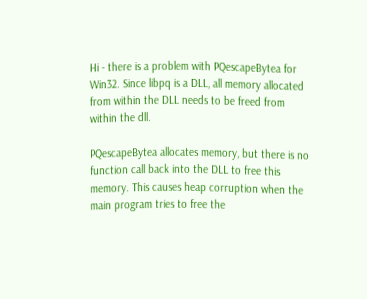Hi - there is a problem with PQescapeBytea for Win32. Since libpq is a DLL, all memory allocated from within the DLL needs to be freed from within the dll.

PQescapeBytea allocates memory, but there is no function call back into the DLL to free this memory. This causes heap corruption when the main program tries to free the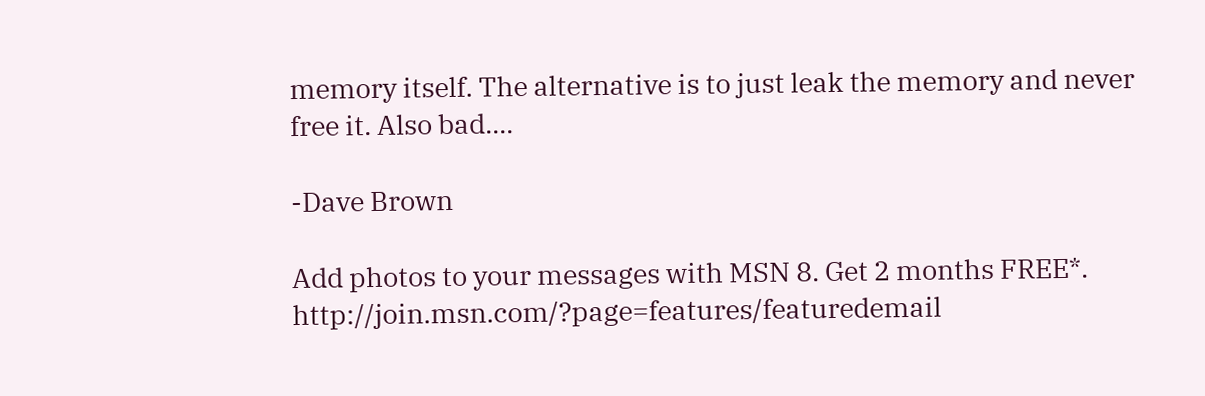memory itself. The alternative is to just leak the memory and never free it. Also bad....

-Dave Brown

Add photos to your messages with MSN 8. Get 2 months FREE*. http://join.msn.com/?page=features/featuredemail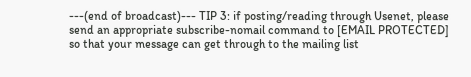---(end of broadcast)--- TIP 3: if posting/reading through Usenet, please send an appropriate subscribe-nomail command to [EMAIL PROTECTED] so that your message can get through to the mailing list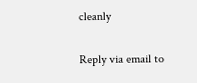cleanly

Reply via email to